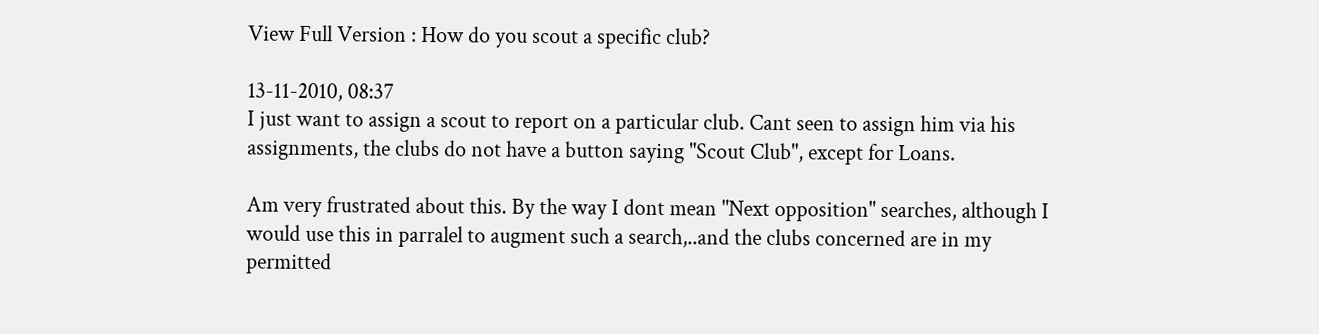View Full Version : How do you scout a specific club?

13-11-2010, 08:37
I just want to assign a scout to report on a particular club. Cant seen to assign him via his assignments, the clubs do not have a button saying "Scout Club", except for Loans.

Am very frustrated about this. By the way I dont mean "Next opposition" searches, although I would use this in parralel to augment such a search,..and the clubs concerned are in my permitted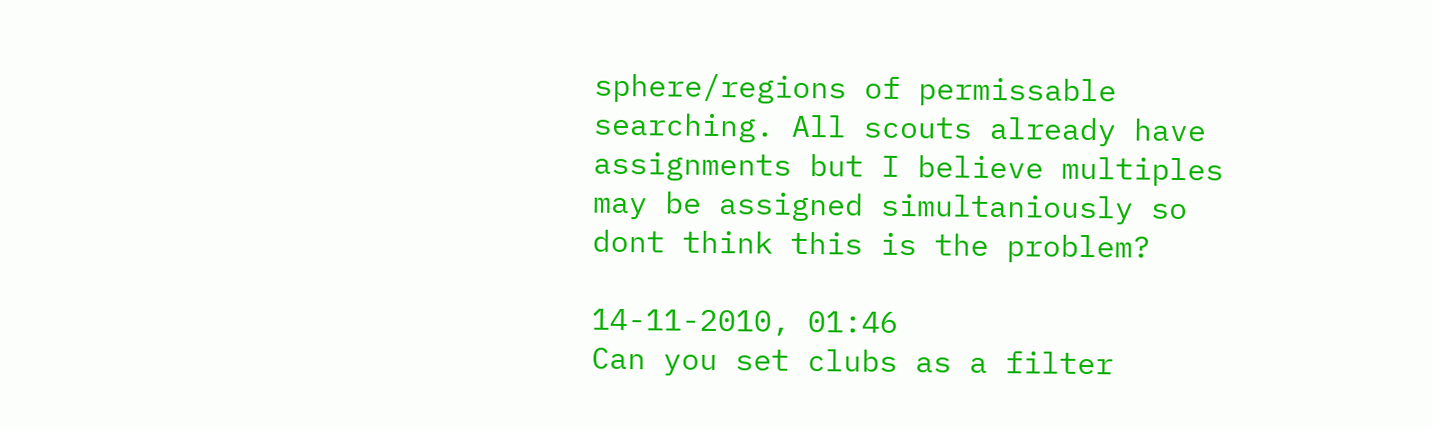sphere/regions of permissable searching. All scouts already have assignments but I believe multiples may be assigned simultaniously so dont think this is the problem?

14-11-2010, 01:46
Can you set clubs as a filter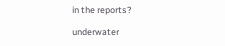in the reports?

underwater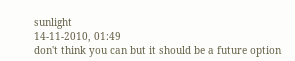sunlight
14-11-2010, 01:49
don't think you can but it should be a future option